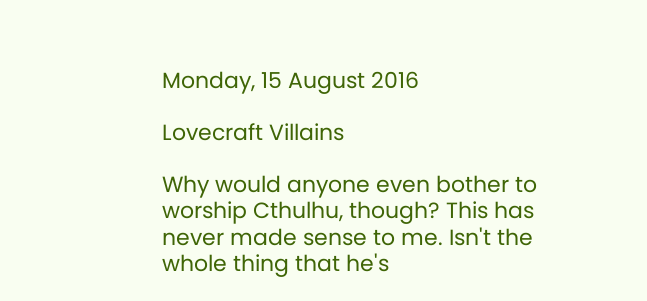Monday, 15 August 2016

Lovecraft Villains

Why would anyone even bother to worship Cthulhu, though? This has never made sense to me. Isn't the whole thing that he's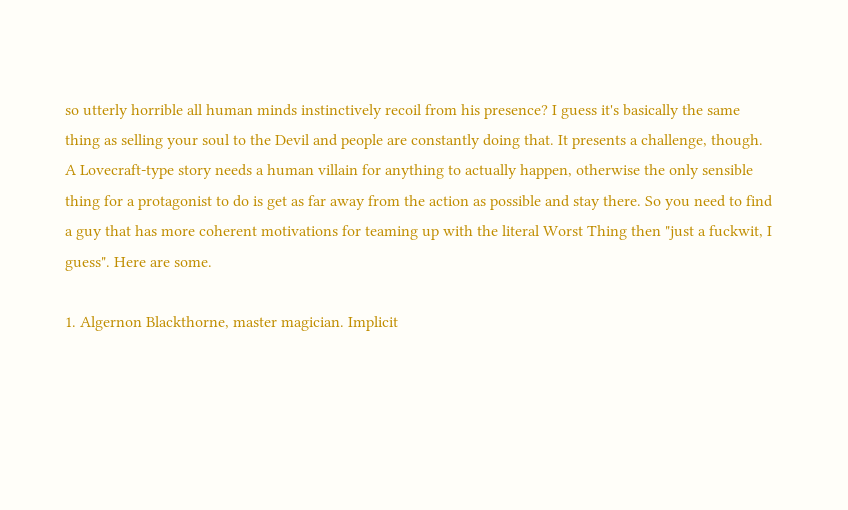so utterly horrible all human minds instinctively recoil from his presence? I guess it's basically the same thing as selling your soul to the Devil and people are constantly doing that. It presents a challenge, though. A Lovecraft-type story needs a human villain for anything to actually happen, otherwise the only sensible thing for a protagonist to do is get as far away from the action as possible and stay there. So you need to find a guy that has more coherent motivations for teaming up with the literal Worst Thing then "just a fuckwit, I guess". Here are some.

1. Algernon Blackthorne, master magician. Implicit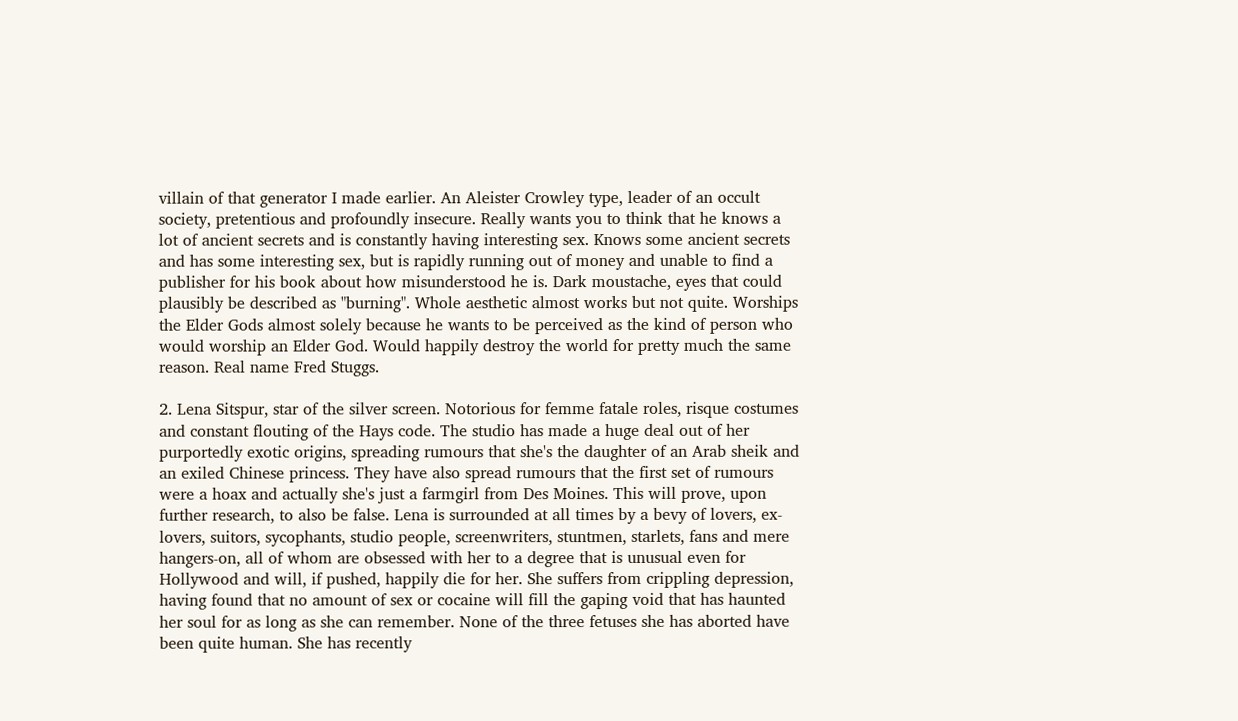villain of that generator I made earlier. An Aleister Crowley type, leader of an occult society, pretentious and profoundly insecure. Really wants you to think that he knows a lot of ancient secrets and is constantly having interesting sex. Knows some ancient secrets and has some interesting sex, but is rapidly running out of money and unable to find a publisher for his book about how misunderstood he is. Dark moustache, eyes that could plausibly be described as "burning". Whole aesthetic almost works but not quite. Worships the Elder Gods almost solely because he wants to be perceived as the kind of person who would worship an Elder God. Would happily destroy the world for pretty much the same reason. Real name Fred Stuggs.

2. Lena Sitspur, star of the silver screen. Notorious for femme fatale roles, risque costumes and constant flouting of the Hays code. The studio has made a huge deal out of her purportedly exotic origins, spreading rumours that she's the daughter of an Arab sheik and an exiled Chinese princess. They have also spread rumours that the first set of rumours were a hoax and actually she's just a farmgirl from Des Moines. This will prove, upon further research, to also be false. Lena is surrounded at all times by a bevy of lovers, ex-lovers, suitors, sycophants, studio people, screenwriters, stuntmen, starlets, fans and mere hangers-on, all of whom are obsessed with her to a degree that is unusual even for Hollywood and will, if pushed, happily die for her. She suffers from crippling depression, having found that no amount of sex or cocaine will fill the gaping void that has haunted her soul for as long as she can remember. None of the three fetuses she has aborted have been quite human. She has recently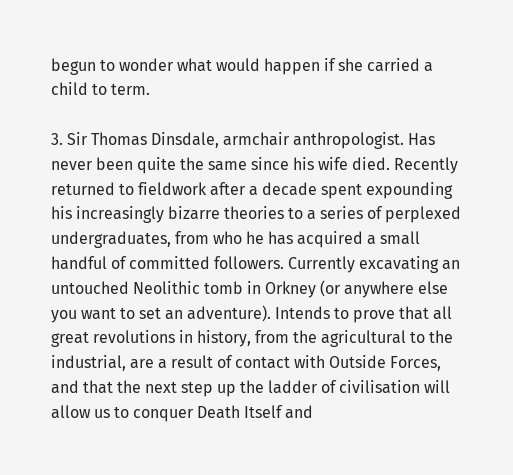begun to wonder what would happen if she carried a child to term.

3. Sir Thomas Dinsdale, armchair anthropologist. Has never been quite the same since his wife died. Recently returned to fieldwork after a decade spent expounding his increasingly bizarre theories to a series of perplexed undergraduates, from who he has acquired a small handful of committed followers. Currently excavating an untouched Neolithic tomb in Orkney (or anywhere else you want to set an adventure). Intends to prove that all great revolutions in history, from the agricultural to the industrial, are a result of contact with Outside Forces, and that the next step up the ladder of civilisation will allow us to conquer Death Itself and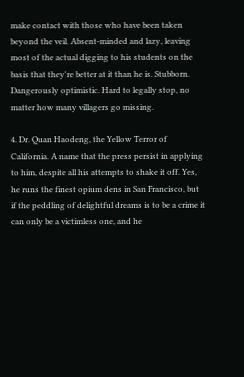make contact with those who have been taken beyond the veil. Absent-minded and lazy, leaving most of the actual digging to his students on the basis that they're better at it than he is. Stubborn. Dangerously optimistic. Hard to legally stop, no matter how many villagers go missing.

4. Dr. Quan Haodeng, the Yellow Terror of California. A name that the press persist in applying to him, despite all his attempts to shake it off. Yes, he runs the finest opium dens in San Francisco, but if the peddling of delightful dreams is to be a crime it can only be a victimless one, and he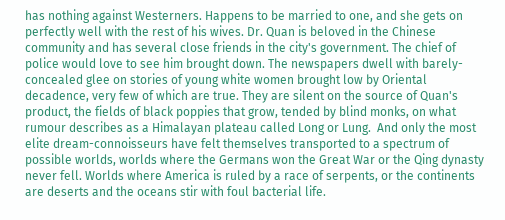has nothing against Westerners. Happens to be married to one, and she gets on perfectly well with the rest of his wives. Dr. Quan is beloved in the Chinese community and has several close friends in the city's government. The chief of police would love to see him brought down. The newspapers dwell with barely-concealed glee on stories of young white women brought low by Oriental decadence, very few of which are true. They are silent on the source of Quan's product, the fields of black poppies that grow, tended by blind monks, on what rumour describes as a Himalayan plateau called Long or Lung.  And only the most elite dream-connoisseurs have felt themselves transported to a spectrum of possible worlds, worlds where the Germans won the Great War or the Qing dynasty never fell. Worlds where America is ruled by a race of serpents, or the continents are deserts and the oceans stir with foul bacterial life.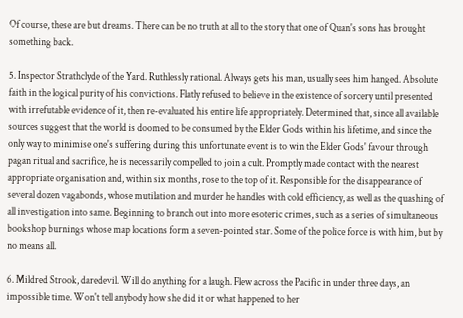Of course, these are but dreams. There can be no truth at all to the story that one of Quan's sons has brought something back.

5. Inspector Strathclyde of the Yard. Ruthlessly rational. Always gets his man, usually sees him hanged. Absolute faith in the logical purity of his convictions. Flatly refused to believe in the existence of sorcery until presented with irrefutable evidence of it, then re-evaluated his entire life appropriately. Determined that, since all available sources suggest that the world is doomed to be consumed by the Elder Gods within his lifetime, and since the only way to minimise one's suffering during this unfortunate event is to win the Elder Gods' favour through pagan ritual and sacrifice, he is necessarily compelled to join a cult. Promptly made contact with the nearest appropriate organisation and, within six months, rose to the top of it. Responsible for the disappearance of several dozen vagabonds, whose mutilation and murder he handles with cold efficiency, as well as the quashing of all investigation into same. Beginning to branch out into more esoteric crimes, such as a series of simultaneous bookshop burnings whose map locations form a seven-pointed star. Some of the police force is with him, but by no means all.

6. Mildred Strook, daredevil. Will do anything for a laugh. Flew across the Pacific in under three days, an impossible time. Won't tell anybody how she did it or what happened to her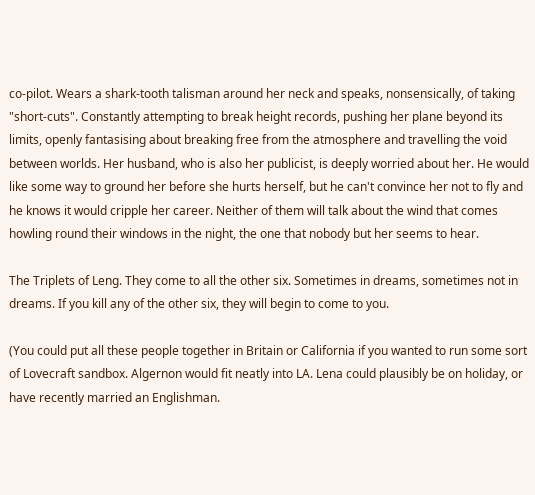co-pilot. Wears a shark-tooth talisman around her neck and speaks, nonsensically, of taking "short-cuts". Constantly attempting to break height records, pushing her plane beyond its limits, openly fantasising about breaking free from the atmosphere and travelling the void between worlds. Her husband, who is also her publicist, is deeply worried about her. He would like some way to ground her before she hurts herself, but he can't convince her not to fly and he knows it would cripple her career. Neither of them will talk about the wind that comes howling round their windows in the night, the one that nobody but her seems to hear.

The Triplets of Leng. They come to all the other six. Sometimes in dreams, sometimes not in dreams. If you kill any of the other six, they will begin to come to you.

(You could put all these people together in Britain or California if you wanted to run some sort of Lovecraft sandbox. Algernon would fit neatly into LA. Lena could plausibly be on holiday, or have recently married an Englishman.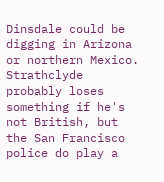Dinsdale could be digging in Arizona or northern Mexico. Strathclyde probably loses something if he's not British, but the San Francisco police do play a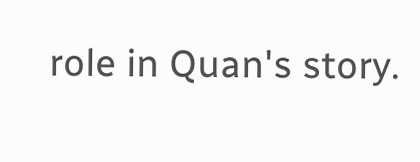role in Quan's story.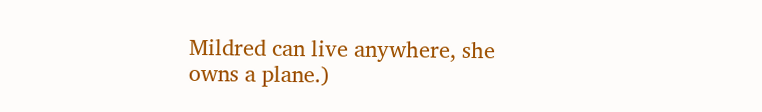Mildred can live anywhere, she owns a plane.)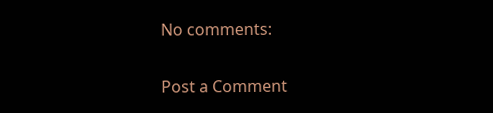No comments:

Post a Comment